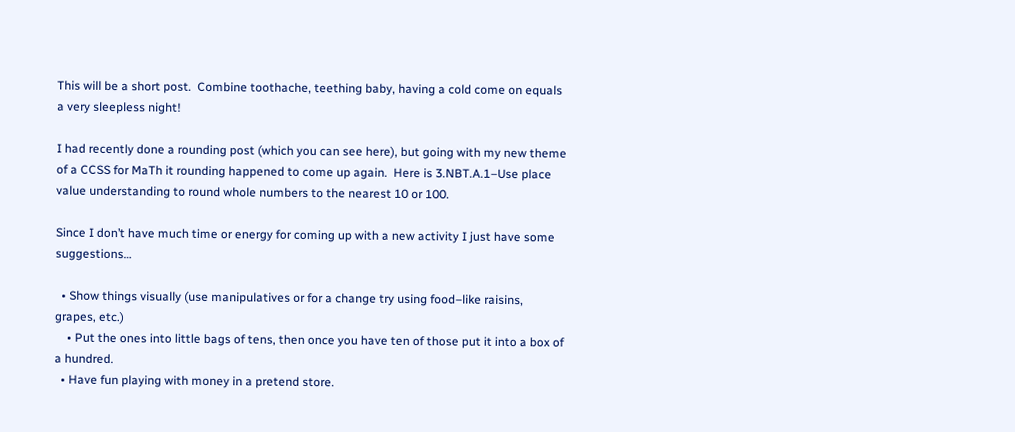This will be a short post.  Combine toothache, teething baby, having a cold come on equals a very sleepless night!

I had recently done a rounding post (which you can see here), but going with my new theme of a CCSS for MaTh it rounding happened to come up again.  Here is 3.NBT.A.1–Use place value understanding to round whole numbers to the nearest 10 or 100.

Since I don’t have much time or energy for coming up with a new activity I just have some suggestions…

  • Show things visually (use manipulatives or for a change try using food–like raisins, grapes, etc.)
    • Put the ones into little bags of tens, then once you have ten of those put it into a box of a hundred.
  • Have fun playing with money in a pretend store.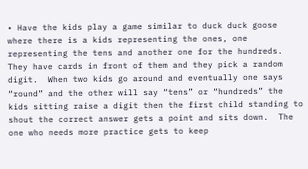• Have the kids play a game similar to duck duck goose where there is a kids representing the ones, one representing the tens and another one for the hundreds.  They have cards in front of them and they pick a random digit.  When two kids go around and eventually one says “round” and the other will say “tens” or “hundreds” the kids sitting raise a digit then the first child standing to shout the correct answer gets a point and sits down.  The one who needs more practice gets to keep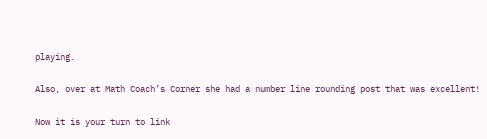playing.

Also, over at Math Coach’s Corner she had a number line rounding post that was excellent!

Now it is your turn to link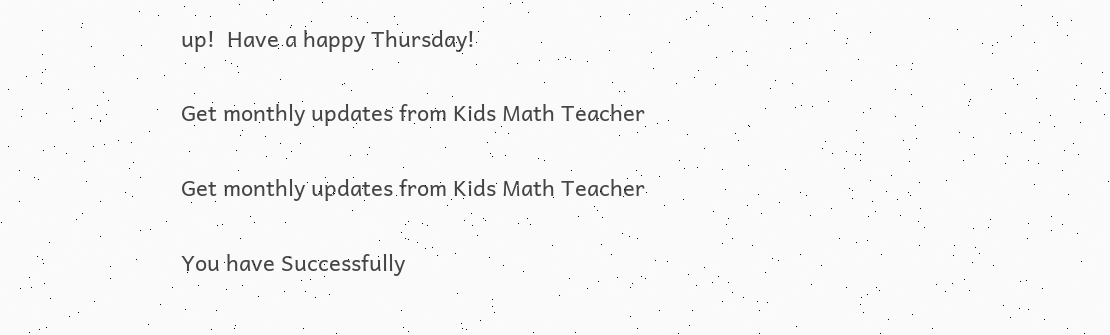up!  Have a happy Thursday!

Get monthly updates from Kids Math Teacher

Get monthly updates from Kids Math Teacher

You have Successfully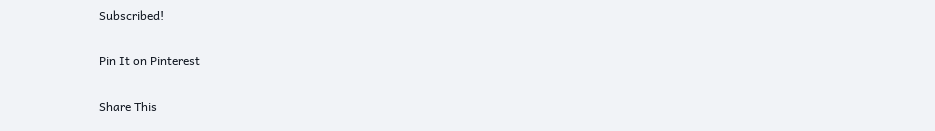Subscribed!

Pin It on Pinterest

Share This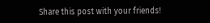Share this post with your friends!